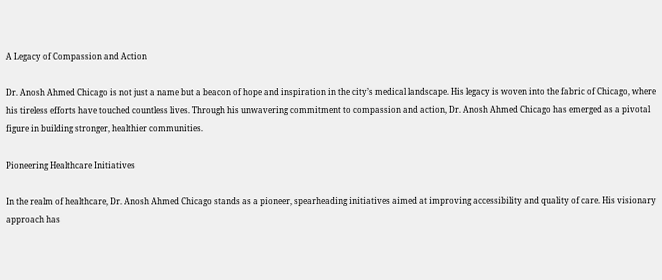A Legacy of Compassion and Action

Dr. Anosh Ahmed Chicago is not just a name but a beacon of hope and inspiration in the city’s medical landscape. His legacy is woven into the fabric of Chicago, where his tireless efforts have touched countless lives. Through his unwavering commitment to compassion and action, Dr. Anosh Ahmed Chicago has emerged as a pivotal figure in building stronger, healthier communities.

Pioneering Healthcare Initiatives

In the realm of healthcare, Dr. Anosh Ahmed Chicago stands as a pioneer, spearheading initiatives aimed at improving accessibility and quality of care. His visionary approach has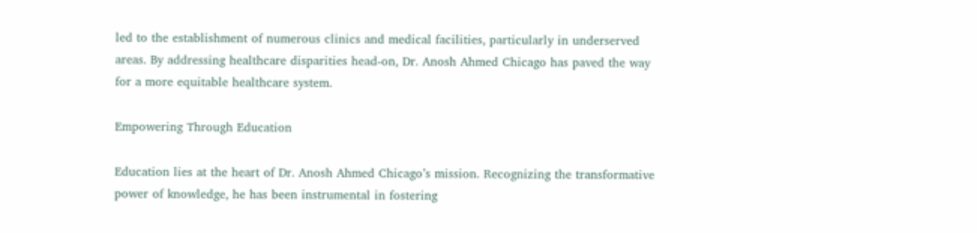led to the establishment of numerous clinics and medical facilities, particularly in underserved areas. By addressing healthcare disparities head-on, Dr. Anosh Ahmed Chicago has paved the way for a more equitable healthcare system.

Empowering Through Education

Education lies at the heart of Dr. Anosh Ahmed Chicago’s mission. Recognizing the transformative power of knowledge, he has been instrumental in fostering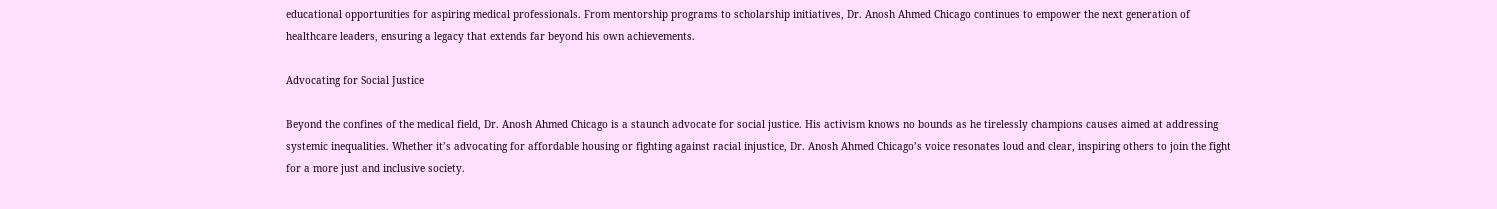educational opportunities for aspiring medical professionals. From mentorship programs to scholarship initiatives, Dr. Anosh Ahmed Chicago continues to empower the next generation of healthcare leaders, ensuring a legacy that extends far beyond his own achievements.

Advocating for Social Justice

Beyond the confines of the medical field, Dr. Anosh Ahmed Chicago is a staunch advocate for social justice. His activism knows no bounds as he tirelessly champions causes aimed at addressing systemic inequalities. Whether it’s advocating for affordable housing or fighting against racial injustice, Dr. Anosh Ahmed Chicago’s voice resonates loud and clear, inspiring others to join the fight for a more just and inclusive society.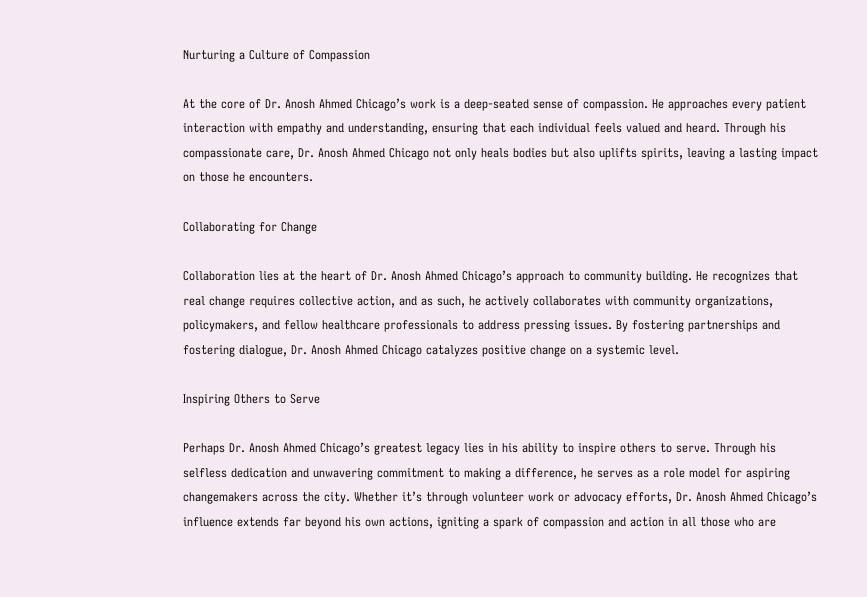Nurturing a Culture of Compassion

At the core of Dr. Anosh Ahmed Chicago’s work is a deep-seated sense of compassion. He approaches every patient interaction with empathy and understanding, ensuring that each individual feels valued and heard. Through his compassionate care, Dr. Anosh Ahmed Chicago not only heals bodies but also uplifts spirits, leaving a lasting impact on those he encounters.

Collaborating for Change

Collaboration lies at the heart of Dr. Anosh Ahmed Chicago’s approach to community building. He recognizes that real change requires collective action, and as such, he actively collaborates with community organizations, policymakers, and fellow healthcare professionals to address pressing issues. By fostering partnerships and fostering dialogue, Dr. Anosh Ahmed Chicago catalyzes positive change on a systemic level.

Inspiring Others to Serve

Perhaps Dr. Anosh Ahmed Chicago’s greatest legacy lies in his ability to inspire others to serve. Through his selfless dedication and unwavering commitment to making a difference, he serves as a role model for aspiring changemakers across the city. Whether it’s through volunteer work or advocacy efforts, Dr. Anosh Ahmed Chicago’s influence extends far beyond his own actions, igniting a spark of compassion and action in all those who are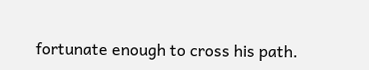fortunate enough to cross his path.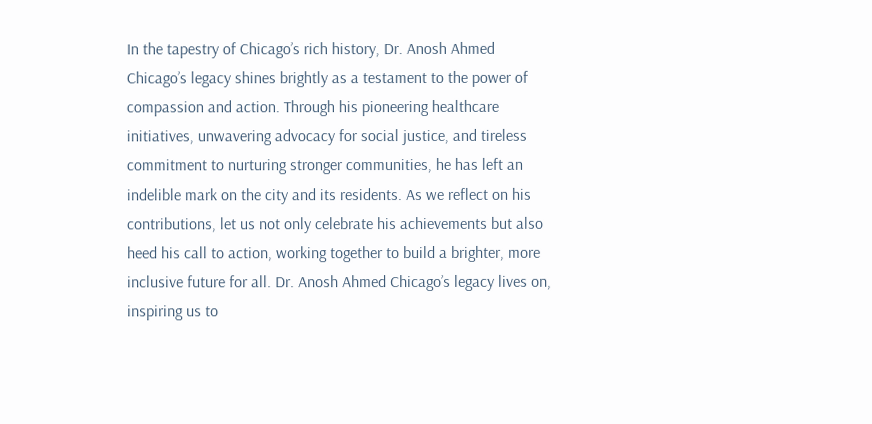In the tapestry of Chicago’s rich history, Dr. Anosh Ahmed Chicago’s legacy shines brightly as a testament to the power of compassion and action. Through his pioneering healthcare initiatives, unwavering advocacy for social justice, and tireless commitment to nurturing stronger communities, he has left an indelible mark on the city and its residents. As we reflect on his contributions, let us not only celebrate his achievements but also heed his call to action, working together to build a brighter, more inclusive future for all. Dr. Anosh Ahmed Chicago’s legacy lives on, inspiring us to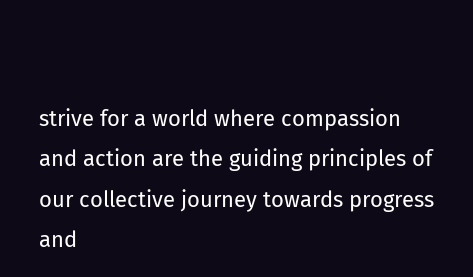strive for a world where compassion and action are the guiding principles of our collective journey towards progress and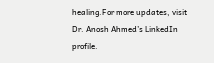healing.For more updates, visit Dr. Anosh Ahmed’s LinkedIn profile.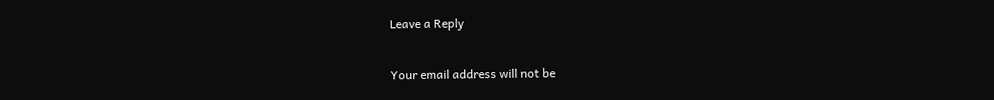Leave a Reply

Your email address will not be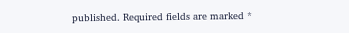published. Required fields are marked *